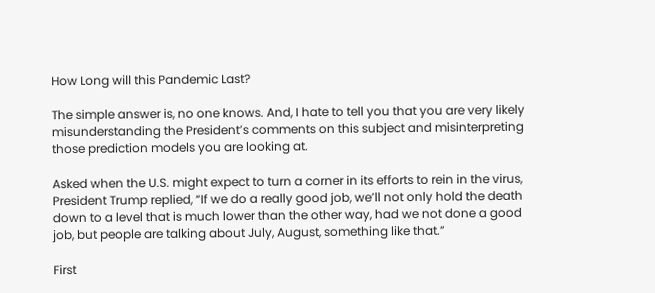How Long will this Pandemic Last?

The simple answer is, no one knows. And, I hate to tell you that you are very likely misunderstanding the President’s comments on this subject and misinterpreting those prediction models you are looking at.

Asked when the U.S. might expect to turn a corner in its efforts to rein in the virus, President Trump replied, “If we do a really good job, we’ll not only hold the death down to a level that is much lower than the other way, had we not done a good job, but people are talking about July, August, something like that.”

First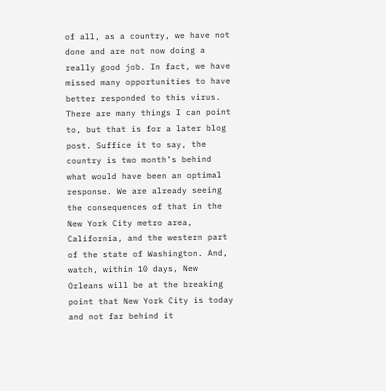of all, as a country, we have not done and are not now doing a really good job. In fact, we have missed many opportunities to have better responded to this virus. There are many things I can point to, but that is for a later blog post. Suffice it to say, the country is two month’s behind what would have been an optimal response. We are already seeing the consequences of that in the New York City metro area, California, and the western part of the state of Washington. And, watch, within 10 days, New Orleans will be at the breaking point that New York City is today and not far behind it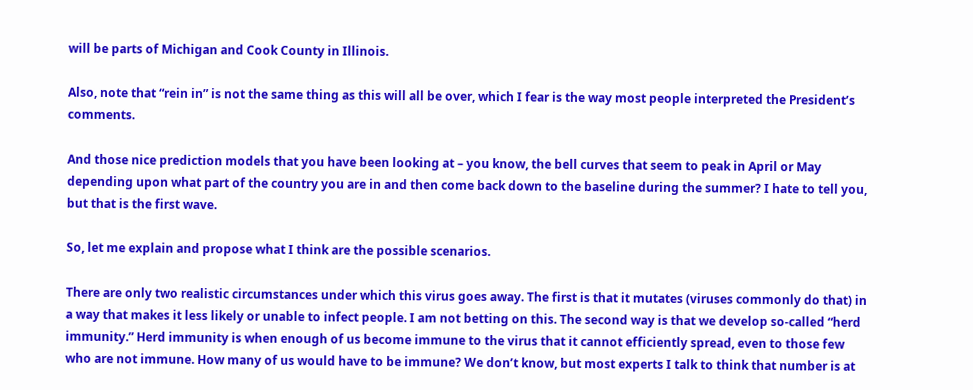will be parts of Michigan and Cook County in Illinois.

Also, note that “rein in” is not the same thing as this will all be over, which I fear is the way most people interpreted the President’s comments.

And those nice prediction models that you have been looking at – you know, the bell curves that seem to peak in April or May depending upon what part of the country you are in and then come back down to the baseline during the summer? I hate to tell you, but that is the first wave.

So, let me explain and propose what I think are the possible scenarios.

There are only two realistic circumstances under which this virus goes away. The first is that it mutates (viruses commonly do that) in a way that makes it less likely or unable to infect people. I am not betting on this. The second way is that we develop so-called “herd immunity.” Herd immunity is when enough of us become immune to the virus that it cannot efficiently spread, even to those few who are not immune. How many of us would have to be immune? We don’t know, but most experts I talk to think that number is at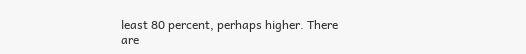least 80 percent, perhaps higher. There are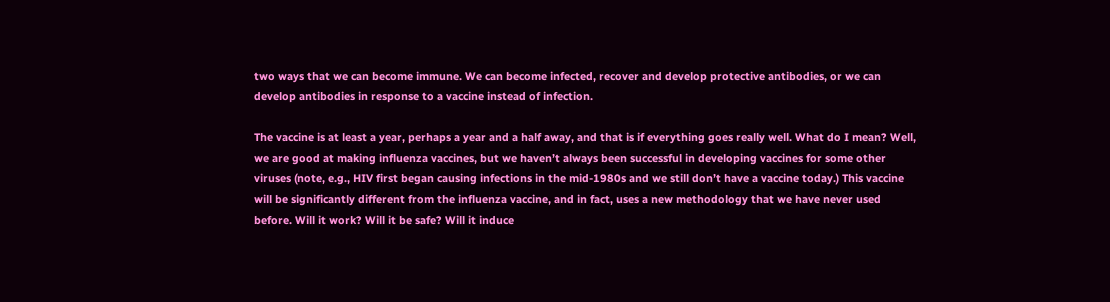two ways that we can become immune. We can become infected, recover and develop protective antibodies, or we can develop antibodies in response to a vaccine instead of infection.

The vaccine is at least a year, perhaps a year and a half away, and that is if everything goes really well. What do I mean? Well, we are good at making influenza vaccines, but we haven’t always been successful in developing vaccines for some other viruses (note, e.g., HIV first began causing infections in the mid-1980s and we still don’t have a vaccine today.) This vaccine will be significantly different from the influenza vaccine, and in fact, uses a new methodology that we have never used before. Will it work? Will it be safe? Will it induce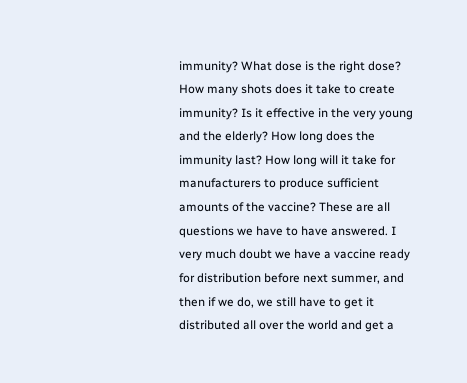immunity? What dose is the right dose? How many shots does it take to create immunity? Is it effective in the very young and the elderly? How long does the immunity last? How long will it take for manufacturers to produce sufficient amounts of the vaccine? These are all questions we have to have answered. I very much doubt we have a vaccine ready for distribution before next summer, and then if we do, we still have to get it distributed all over the world and get a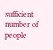sufficient number of people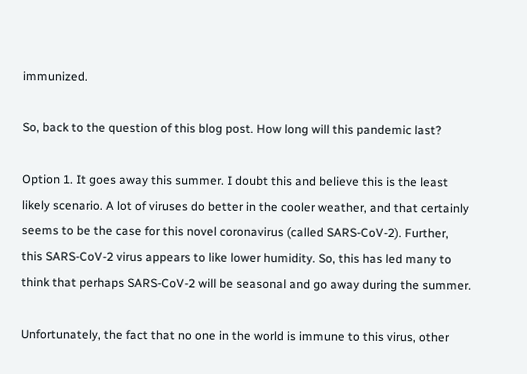immunized.

So, back to the question of this blog post. How long will this pandemic last?

Option 1. It goes away this summer. I doubt this and believe this is the least likely scenario. A lot of viruses do better in the cooler weather, and that certainly seems to be the case for this novel coronavirus (called SARS-CoV-2). Further, this SARS-CoV-2 virus appears to like lower humidity. So, this has led many to think that perhaps SARS-CoV-2 will be seasonal and go away during the summer.

Unfortunately, the fact that no one in the world is immune to this virus, other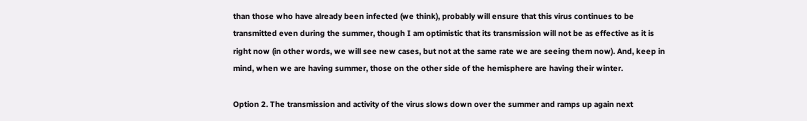than those who have already been infected (we think), probably will ensure that this virus continues to be transmitted even during the summer, though I am optimistic that its transmission will not be as effective as it is right now (in other words, we will see new cases, but not at the same rate we are seeing them now). And, keep in mind, when we are having summer, those on the other side of the hemisphere are having their winter.

Option 2. The transmission and activity of the virus slows down over the summer and ramps up again next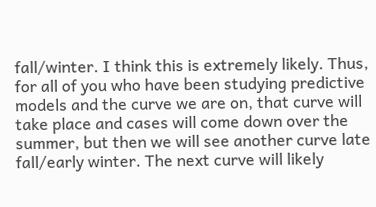fall/winter. I think this is extremely likely. Thus, for all of you who have been studying predictive models and the curve we are on, that curve will take place and cases will come down over the summer, but then we will see another curve late fall/early winter. The next curve will likely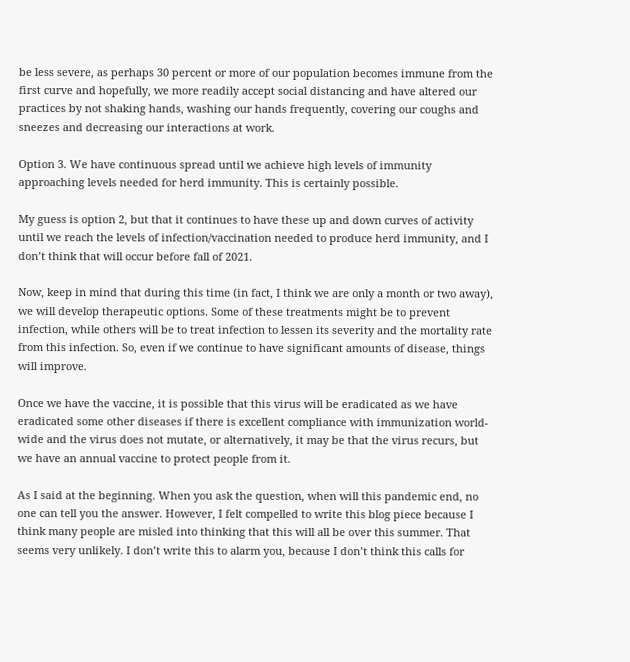be less severe, as perhaps 30 percent or more of our population becomes immune from the first curve and hopefully, we more readily accept social distancing and have altered our practices by not shaking hands, washing our hands frequently, covering our coughs and sneezes and decreasing our interactions at work.

Option 3. We have continuous spread until we achieve high levels of immunity approaching levels needed for herd immunity. This is certainly possible.

My guess is option 2, but that it continues to have these up and down curves of activity until we reach the levels of infection/vaccination needed to produce herd immunity, and I don’t think that will occur before fall of 2021.

Now, keep in mind that during this time (in fact, I think we are only a month or two away), we will develop therapeutic options. Some of these treatments might be to prevent infection, while others will be to treat infection to lessen its severity and the mortality rate from this infection. So, even if we continue to have significant amounts of disease, things will improve.

Once we have the vaccine, it is possible that this virus will be eradicated as we have eradicated some other diseases if there is excellent compliance with immunization world-wide and the virus does not mutate, or alternatively, it may be that the virus recurs, but we have an annual vaccine to protect people from it.

As I said at the beginning. When you ask the question, when will this pandemic end, no one can tell you the answer. However, I felt compelled to write this blog piece because I think many people are misled into thinking that this will all be over this summer. That seems very unlikely. I don’t write this to alarm you, because I don’t think this calls for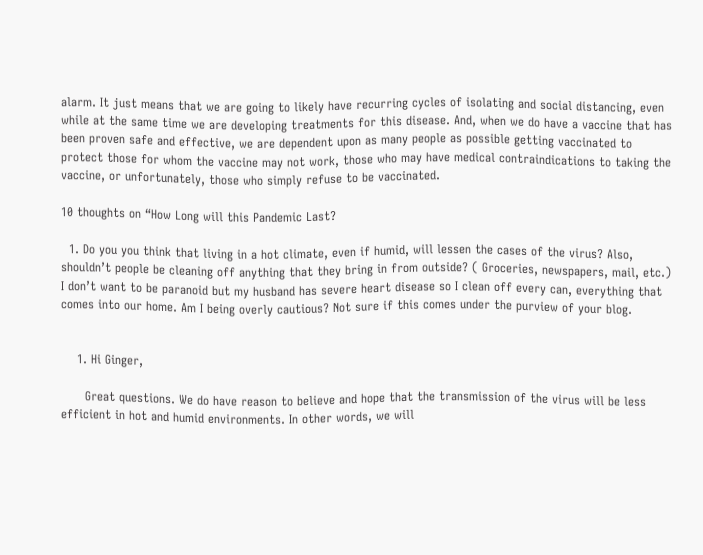alarm. It just means that we are going to likely have recurring cycles of isolating and social distancing, even while at the same time we are developing treatments for this disease. And, when we do have a vaccine that has been proven safe and effective, we are dependent upon as many people as possible getting vaccinated to protect those for whom the vaccine may not work, those who may have medical contraindications to taking the vaccine, or unfortunately, those who simply refuse to be vaccinated.

10 thoughts on “How Long will this Pandemic Last?

  1. Do you you think that living in a hot climate, even if humid, will lessen the cases of the virus? Also, shouldn’t people be cleaning off anything that they bring in from outside? ( Groceries, newspapers, mail, etc.) I don’t want to be paranoid but my husband has severe heart disease so I clean off every can, everything that comes into our home. Am I being overly cautious? Not sure if this comes under the purview of your blog.


    1. Hi Ginger,

      Great questions. We do have reason to believe and hope that the transmission of the virus will be less efficient in hot and humid environments. In other words, we will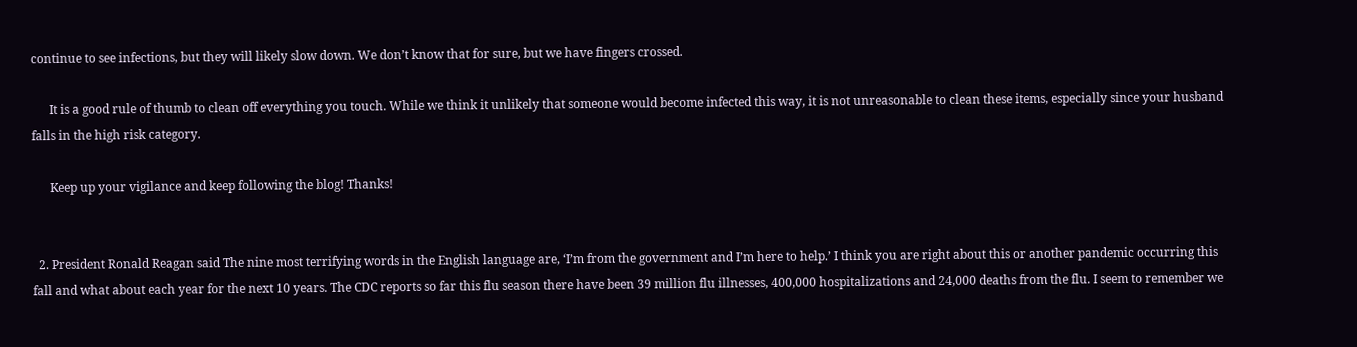continue to see infections, but they will likely slow down. We don’t know that for sure, but we have fingers crossed.

      It is a good rule of thumb to clean off everything you touch. While we think it unlikely that someone would become infected this way, it is not unreasonable to clean these items, especially since your husband falls in the high risk category.

      Keep up your vigilance and keep following the blog! Thanks!


  2. President Ronald Reagan said The nine most terrifying words in the English language are, ‘I’m from the government and I’m here to help.’ I think you are right about this or another pandemic occurring this fall and what about each year for the next 10 years. The CDC reports so far this flu season there have been 39 million flu illnesses, 400,000 hospitalizations and 24,000 deaths from the flu. I seem to remember we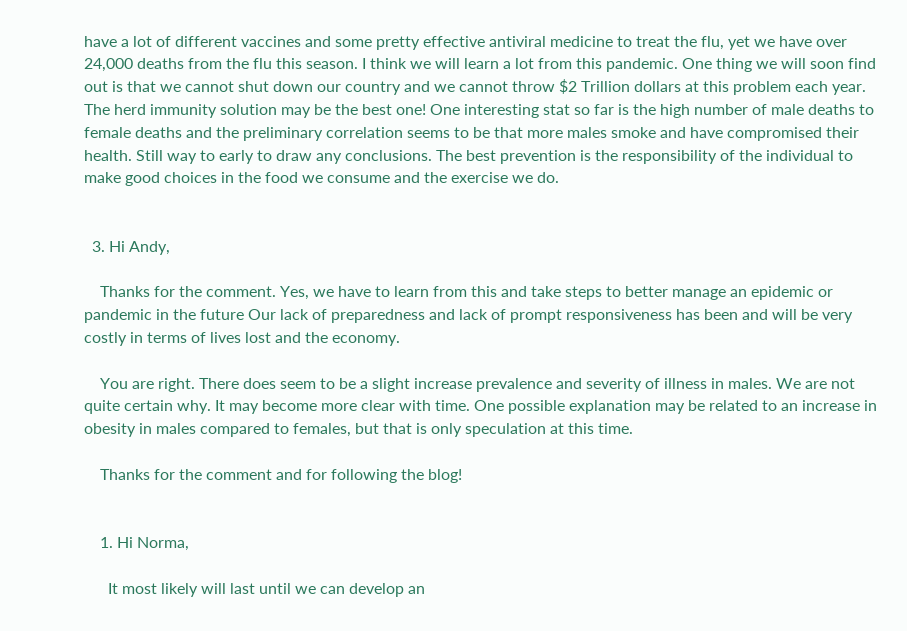have a lot of different vaccines and some pretty effective antiviral medicine to treat the flu, yet we have over 24,000 deaths from the flu this season. I think we will learn a lot from this pandemic. One thing we will soon find out is that we cannot shut down our country and we cannot throw $2 Trillion dollars at this problem each year. The herd immunity solution may be the best one! One interesting stat so far is the high number of male deaths to female deaths and the preliminary correlation seems to be that more males smoke and have compromised their health. Still way to early to draw any conclusions. The best prevention is the responsibility of the individual to make good choices in the food we consume and the exercise we do.


  3. Hi Andy,

    Thanks for the comment. Yes, we have to learn from this and take steps to better manage an epidemic or pandemic in the future Our lack of preparedness and lack of prompt responsiveness has been and will be very costly in terms of lives lost and the economy.

    You are right. There does seem to be a slight increase prevalence and severity of illness in males. We are not quite certain why. It may become more clear with time. One possible explanation may be related to an increase in obesity in males compared to females, but that is only speculation at this time.

    Thanks for the comment and for following the blog!


    1. Hi Norma,

      It most likely will last until we can develop an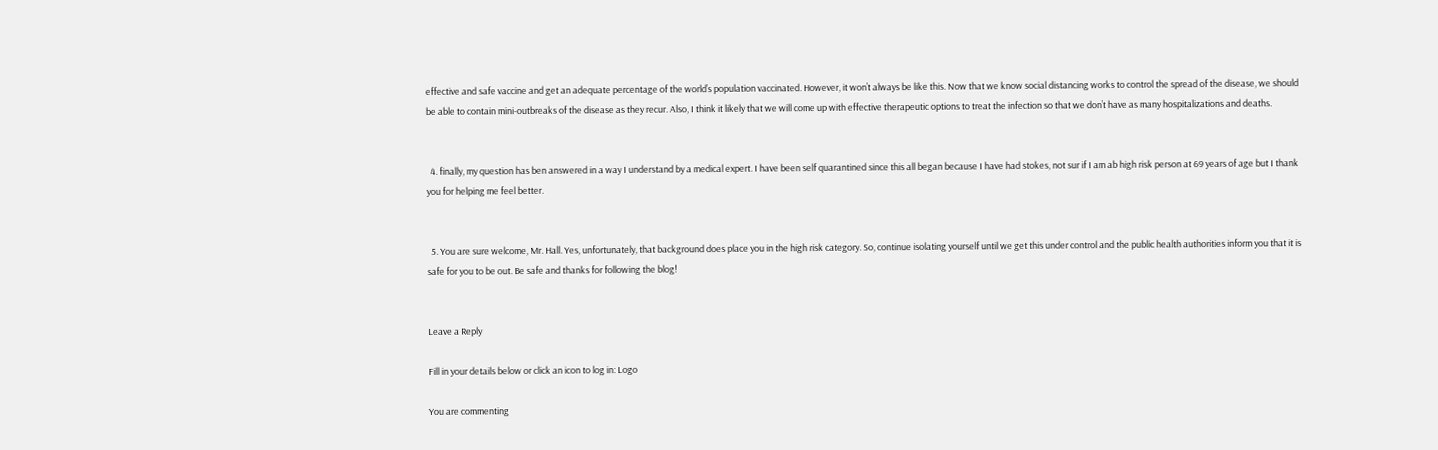effective and safe vaccine and get an adequate percentage of the world’s population vaccinated. However, it won’t always be like this. Now that we know social distancing works to control the spread of the disease, we should be able to contain mini-outbreaks of the disease as they recur. Also, I think it likely that we will come up with effective therapeutic options to treat the infection so that we don’t have as many hospitalizations and deaths.


  4. finally, my question has ben answered in a way I understand by a medical expert. I have been self quarantined since this all began because I have had stokes, not sur if I am ab high risk person at 69 years of age but I thank you for helping me feel better.


  5. You are sure welcome, Mr. Hall. Yes, unfortunately, that background does place you in the high risk category. So, continue isolating yourself until we get this under control and the public health authorities inform you that it is safe for you to be out. Be safe and thanks for following the blog!


Leave a Reply

Fill in your details below or click an icon to log in: Logo

You are commenting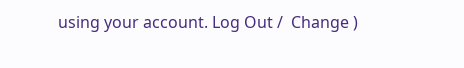using your account. Log Out /  Change )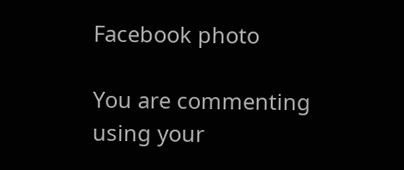Facebook photo

You are commenting using your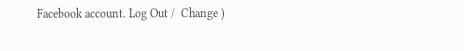Facebook account. Log Out /  Change )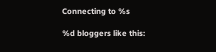Connecting to %s

%d bloggers like this: